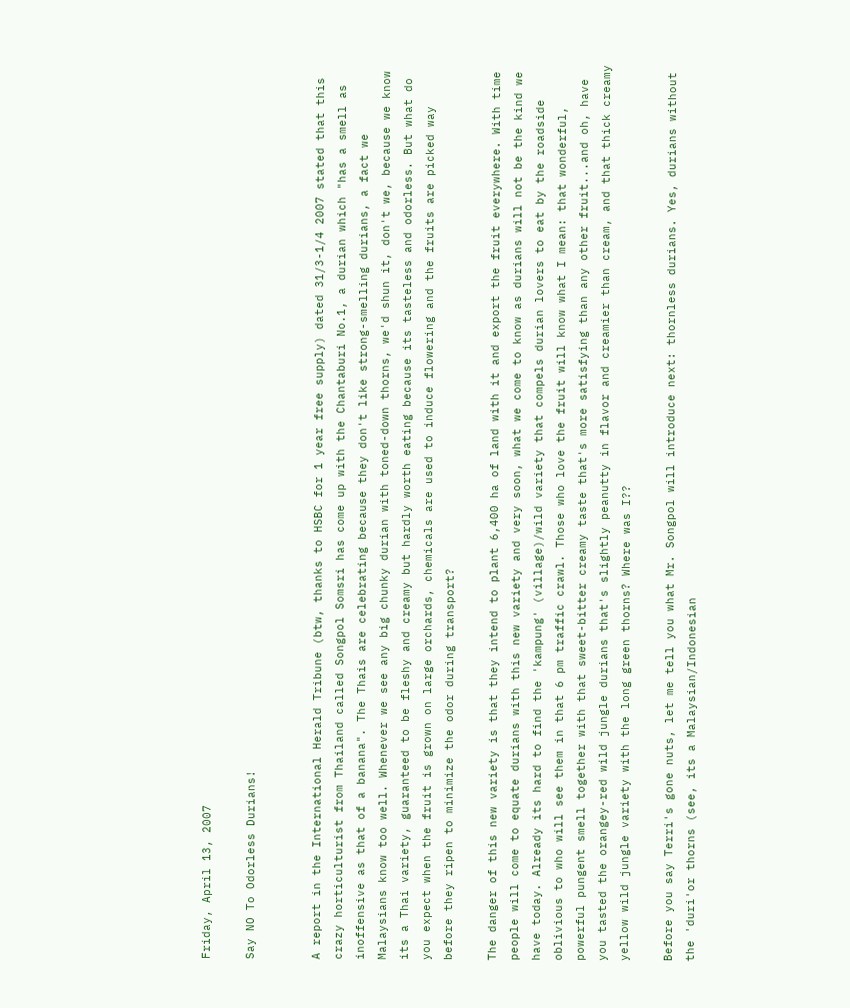Friday, April 13, 2007

Say NO To Odorless Durians!


A report in the International Herald Tribune (btw, thanks to HSBC for 1 year free supply) dated 31/3-1/4 2007 stated that this crazy horticulturist from Thailand called Songpol Somsri has come up with the Chantaburi No.1, a durian which "has a smell as inoffensive as that of a banana". The Thais are celebrating because they don't like strong-smelling durians, a fact we Malaysians know too well. Whenever we see any big chunky durian with toned-down thorns, we'd shun it, don't we, because we know its a Thai variety, guaranteed to be fleshy and creamy but hardly worth eating because its tasteless and odorless. But what do you expect when the fruit is grown on large orchards, chemicals are used to induce flowering and the fruits are picked way before they ripen to minimize the odor during transport?

The danger of this new variety is that they intend to plant 6,400 ha of land with it and export the fruit everywhere. With time people will come to equate durians with this new variety and very soon, what we come to know as durians will not be the kind we have today. Already its hard to find the 'kampung' (village)/wild variety that compels durian lovers to eat by the roadside oblivious to who will see them in that 6 pm traffic crawl. Those who love the fruit will know what I mean: that wonderful, powerful pungent smell together with that sweet-bitter creamy taste that's more satisfying than any other fruit...and oh, have you tasted the orangey-red wild jungle durians that's slightly peanutty in flavor and creamier than cream, and that thick creamy yellow wild jungle variety with the long green thorns? Where was I??

Before you say Terri's gone nuts, let me tell you what Mr. Songpol will introduce next: thornless durians. Yes, durians without the 'duri'or thorns (see, its a Malaysian/Indonesian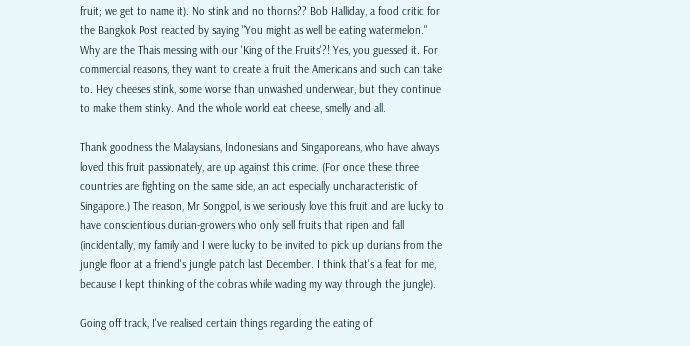fruit; we get to name it). No stink and no thorns?? Bob Halliday, a food critic for the Bangkok Post reacted by saying "You might as well be eating watermelon." Why are the Thais messing with our 'King of the Fruits'?! Yes, you guessed it. For commercial reasons, they want to create a fruit the Americans and such can take to. Hey cheeses stink, some worse than unwashed underwear, but they continue to make them stinky. And the whole world eat cheese, smelly and all.

Thank goodness the Malaysians, Indonesians and Singaporeans, who have always loved this fruit passionately, are up against this crime. (For once these three countries are fighting on the same side, an act especially uncharacteristic of Singapore.) The reason, Mr Songpol, is we seriously love this fruit and are lucky to have conscientious durian-growers who only sell fruits that ripen and fall (incidentally, my family and I were lucky to be invited to pick up durians from the jungle floor at a friend's jungle patch last December. I think that's a feat for me, because I kept thinking of the cobras while wading my way through the jungle).

Going off track, I've realised certain things regarding the eating of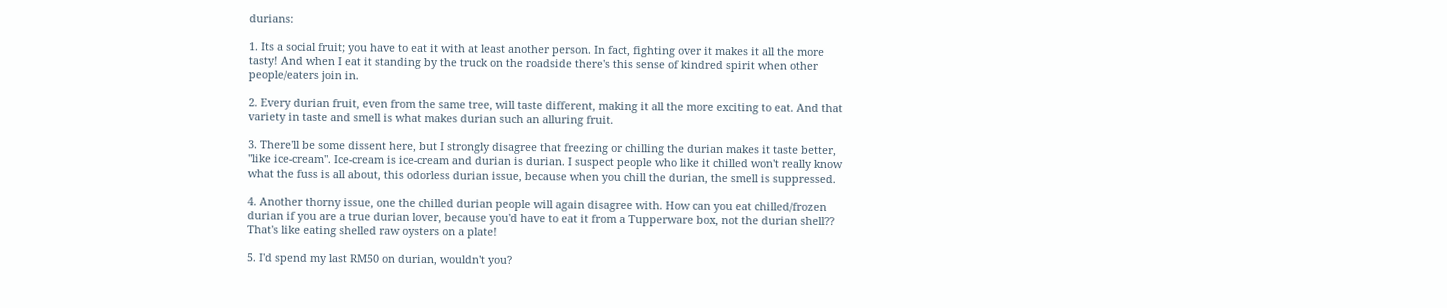durians:

1. Its a social fruit; you have to eat it with at least another person. In fact, fighting over it makes it all the more tasty! And when I eat it standing by the truck on the roadside there's this sense of kindred spirit when other people/eaters join in.

2. Every durian fruit, even from the same tree, will taste different, making it all the more exciting to eat. And that variety in taste and smell is what makes durian such an alluring fruit.

3. There'll be some dissent here, but I strongly disagree that freezing or chilling the durian makes it taste better, "like ice-cream". Ice-cream is ice-cream and durian is durian. I suspect people who like it chilled won't really know what the fuss is all about, this odorless durian issue, because when you chill the durian, the smell is suppressed.

4. Another thorny issue, one the chilled durian people will again disagree with. How can you eat chilled/frozen durian if you are a true durian lover, because you'd have to eat it from a Tupperware box, not the durian shell?? That's like eating shelled raw oysters on a plate!

5. I'd spend my last RM50 on durian, wouldn't you?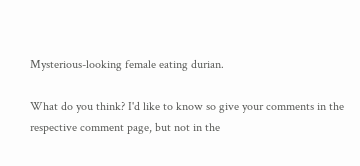Mysterious-looking female eating durian.

What do you think? I'd like to know so give your comments in the respective comment page, but not in the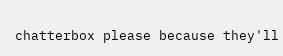chatterbox please because they'll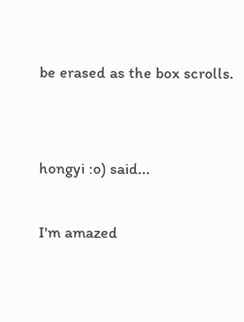be erased as the box scrolls.


hongyi :o) said...

I'm amazed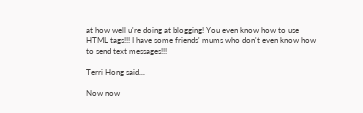at how well u're doing at blogging! You even know how to use HTML tags!!! I have some friends' mums who don't even know how to send text messages!!!

Terri Hong said...

Now now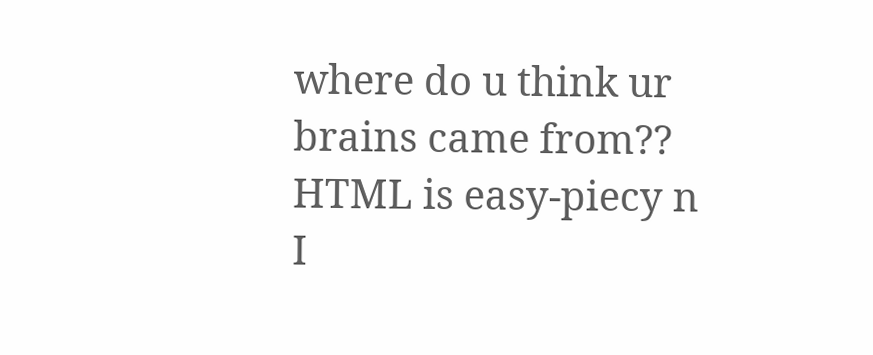where do u think ur brains came from?? HTML is easy-piecy n I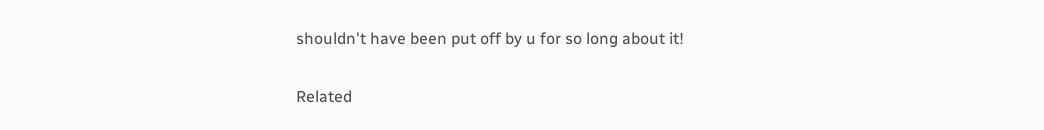shouldn't have been put off by u for so long about it!

Related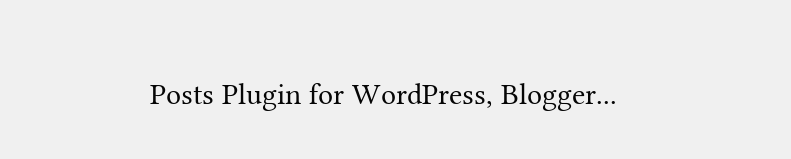Posts Plugin for WordPress, Blogger...